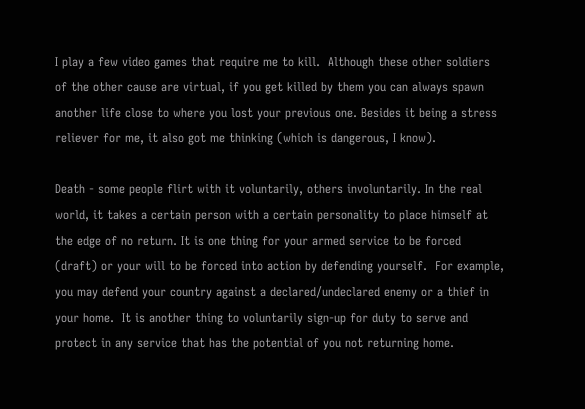I play a few video games that require me to kill.  Although these other soldiers of the other cause are virtual, if you get killed by them you can always spawn another life close to where you lost your previous one. Besides it being a stress reliever for me, it also got me thinking (which is dangerous, I know).

Death - some people flirt with it voluntarily, others involuntarily. In the real world, it takes a certain person with a certain personality to place himself at the edge of no return. It is one thing for your armed service to be forced (draft) or your will to be forced into action by defending yourself.  For example, you may defend your country against a declared/undeclared enemy or a thief in your home.  It is another thing to voluntarily sign-up for duty to serve and protect in any service that has the potential of you not returning home.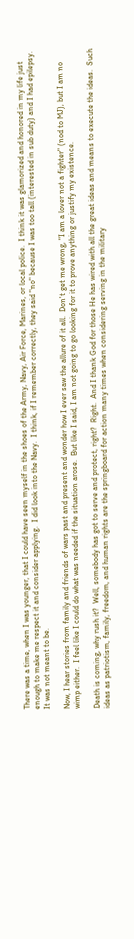There was a time, when I was younger, that I could have seen myself in the shoes of the Army, Navy, Air Force, Marines, or local police.  I think it was glamorized and honored in my life just enough to make me respect it and consider applying.  I did look into the Navy.  I think, if I remember correctly, they said "no" because I was too tall (interested in sub duty) and I had epilepsy.  It was not meant to be.

Now, I hear stories from family and friends of wars past and present and wonder how I ever saw the allure of it all.  Don't get me wrong, "I am a lover not a fighter" (nod to MJ), but I am no wimp either.  I feel like I could do what was needed if the situation arose.  But like I said, I am not going to go looking for it to prove anything or justify my existence.

Death is coming, why rush it?  Well, somebody has got to serve and protect, right?  Right.  And I thank God for those He has wired with all the great ideas and means to execute the ideas.  Such ideas as patriotism, family, freedom, and human rights are the springboard for action many times when considering serving in the military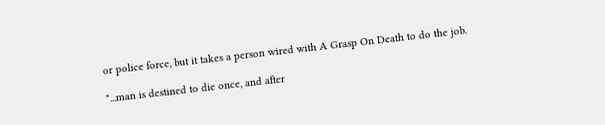or police force, but it takes a person wired with A Grasp On Death to do the job.

"...man is destined to die once, and after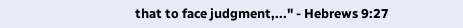that to face judgment,..." - Hebrews 9:27